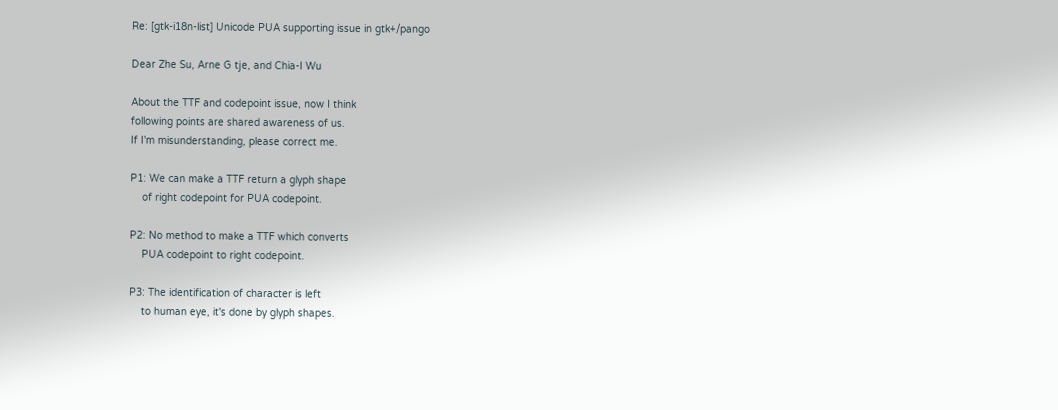Re: [gtk-i18n-list] Unicode PUA supporting issue in gtk+/pango

Dear Zhe Su, Arne G tje, and Chia-I Wu

About the TTF and codepoint issue, now I think
following points are shared awareness of us.
If I'm misunderstanding, please correct me.

P1: We can make a TTF return a glyph shape
    of right codepoint for PUA codepoint.

P2: No method to make a TTF which converts
    PUA codepoint to right codepoint.

P3: The identification of character is left
    to human eye, it's done by glyph shapes.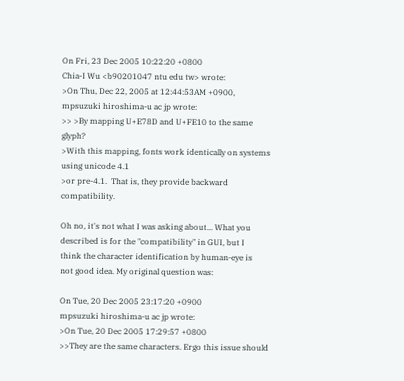On Fri, 23 Dec 2005 10:22:20 +0800
Chia-I Wu <b90201047 ntu edu tw> wrote:
>On Thu, Dec 22, 2005 at 12:44:53AM +0900, mpsuzuki hiroshima-u ac jp wrote:
>> >By mapping U+E78D and U+FE10 to the same glyph?
>With this mapping, fonts work identically on systems using unicode 4.1
>or pre-4.1.  That is, they provide backward compatibility.

Oh no, it's not what I was asking about... What you
described is for the "compatibility" in GUI, but I
think the character identification by human-eye is
not good idea. My original question was:

On Tue, 20 Dec 2005 23:17:20 +0900
mpsuzuki hiroshima-u ac jp wrote:
>On Tue, 20 Dec 2005 17:29:57 +0800
>>They are the same characters. Ergo this issue should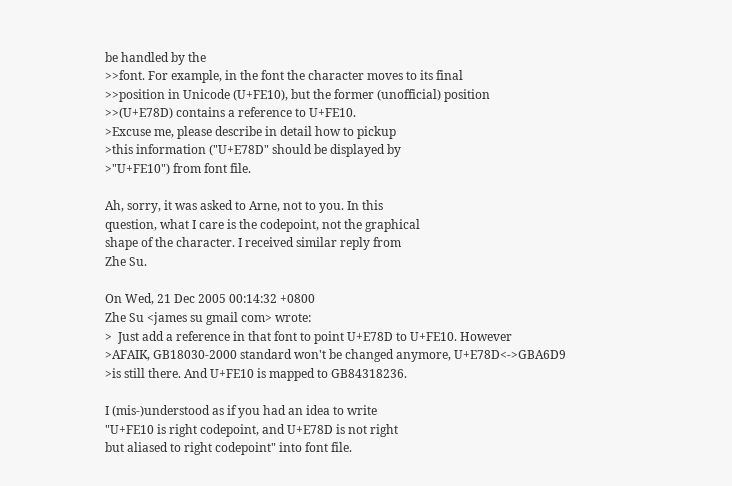be handled by the
>>font. For example, in the font the character moves to its final
>>position in Unicode (U+FE10), but the former (unofficial) position
>>(U+E78D) contains a reference to U+FE10.
>Excuse me, please describe in detail how to pickup
>this information ("U+E78D" should be displayed by
>"U+FE10") from font file.

Ah, sorry, it was asked to Arne, not to you. In this
question, what I care is the codepoint, not the graphical
shape of the character. I received similar reply from
Zhe Su.

On Wed, 21 Dec 2005 00:14:32 +0800
Zhe Su <james su gmail com> wrote:
>  Just add a reference in that font to point U+E78D to U+FE10. However
>AFAIK, GB18030-2000 standard won't be changed anymore, U+E78D<->GBA6D9
>is still there. And U+FE10 is mapped to GB84318236.

I (mis-)understood as if you had an idea to write
"U+FE10 is right codepoint, and U+E78D is not right
but aliased to right codepoint" into font file.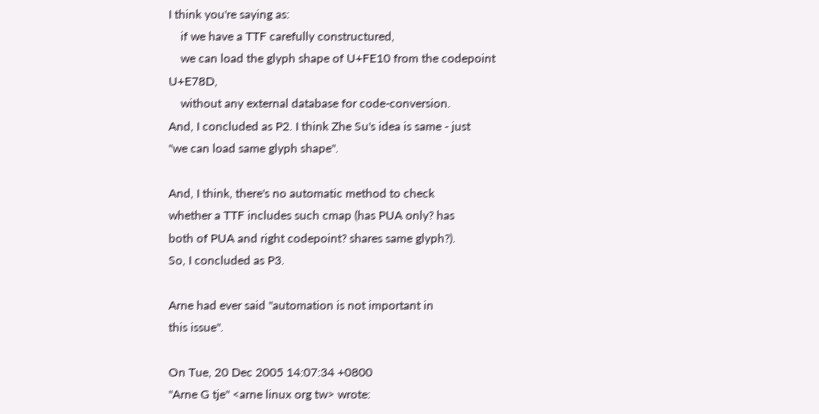I think you're saying as:
    if we have a TTF carefully constructured,
    we can load the glyph shape of U+FE10 from the codepoint U+E78D,
    without any external database for code-conversion.
And, I concluded as P2. I think Zhe Su's idea is same - just
"we can load same glyph shape".

And, I think, there's no automatic method to check
whether a TTF includes such cmap (has PUA only? has
both of PUA and right codepoint? shares same glyph?).
So, I concluded as P3.

Arne had ever said "automation is not important in
this issue".

On Tue, 20 Dec 2005 14:07:34 +0800
"Arne G tje" <arne linux org tw> wrote: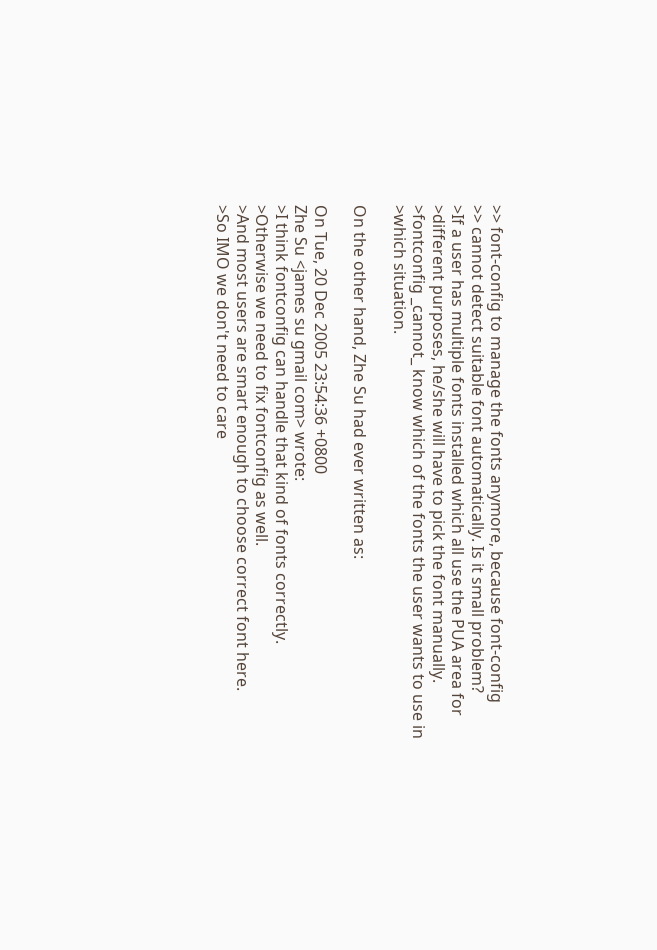>> font-config to manage the fonts anymore, because font-config
>> cannot detect suitable font automatically. Is it small problem?
>If a user has multiple fonts installed which all use the PUA area for
>different purposes, he/she will have to pick the font manually.
>fontconfig _cannot_ know which of the fonts the user wants to use in
>which situation.

On the other hand, Zhe Su had ever written as:

On Tue, 20 Dec 2005 23:54:36 +0800
Zhe Su <james su gmail com> wrote:
>I think fontconfig can handle that kind of fonts correctly.
>Otherwise we need to fix fontconfig as well.
>And most users are smart enough to choose correct font here.
>So IMO we don't need to care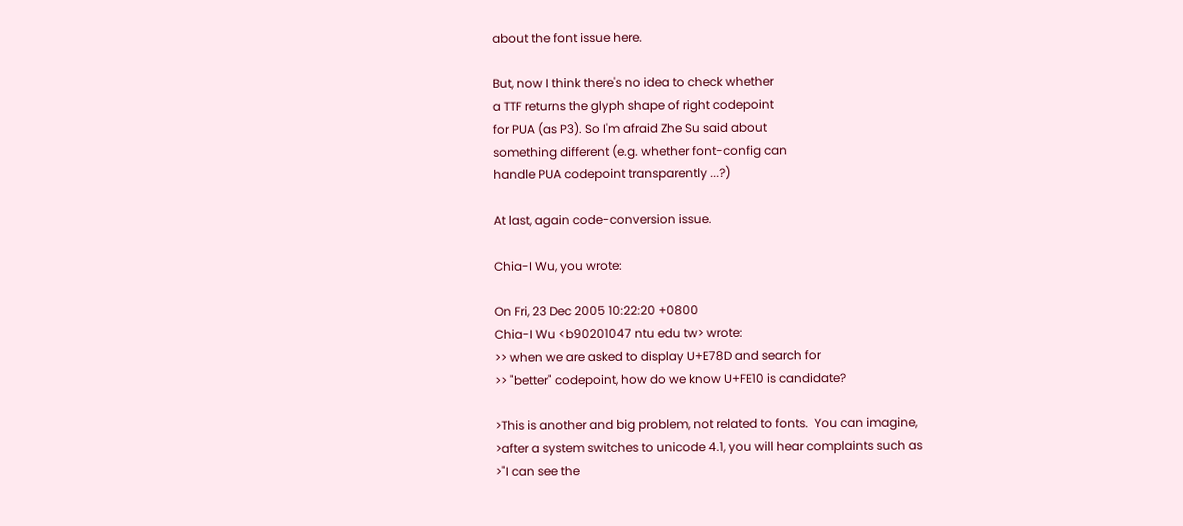about the font issue here.

But, now I think there's no idea to check whether
a TTF returns the glyph shape of right codepoint
for PUA (as P3). So I'm afraid Zhe Su said about
something different (e.g. whether font-config can
handle PUA codepoint transparently ...?)

At last, again code-conversion issue.

Chia-I Wu, you wrote:

On Fri, 23 Dec 2005 10:22:20 +0800
Chia-I Wu <b90201047 ntu edu tw> wrote:
>> when we are asked to display U+E78D and search for
>> "better" codepoint, how do we know U+FE10 is candidate?

>This is another and big problem, not related to fonts.  You can imagine,
>after a system switches to unicode 4.1, you will hear complaints such as
>"I can see the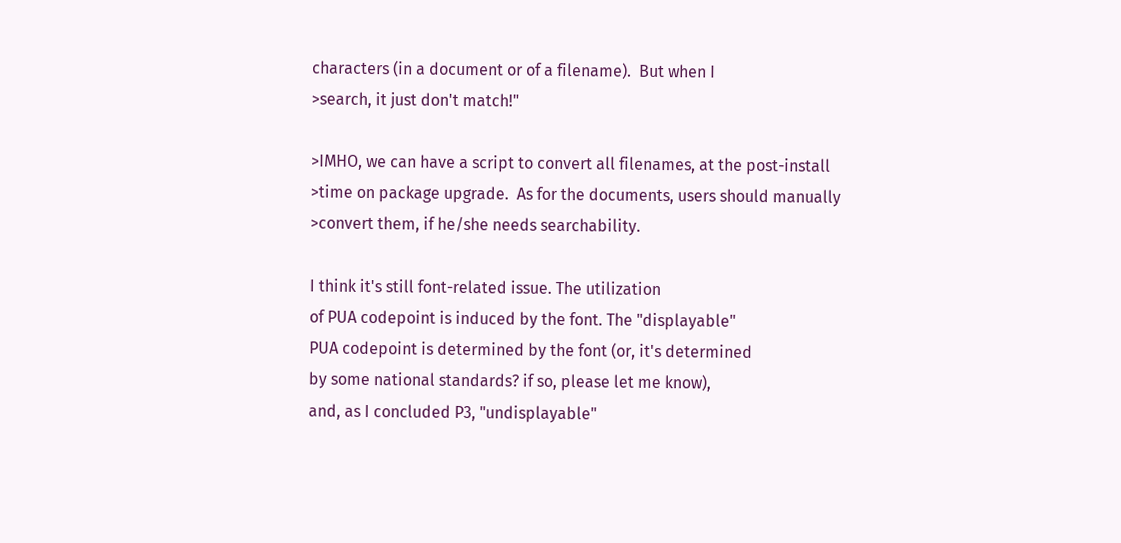characters (in a document or of a filename).  But when I
>search, it just don't match!"

>IMHO, we can have a script to convert all filenames, at the post-install
>time on package upgrade.  As for the documents, users should manually
>convert them, if he/she needs searchability.

I think it's still font-related issue. The utilization
of PUA codepoint is induced by the font. The "displayable"
PUA codepoint is determined by the font (or, it's determined
by some national standards? if so, please let me know),
and, as I concluded P3, "undisplayable"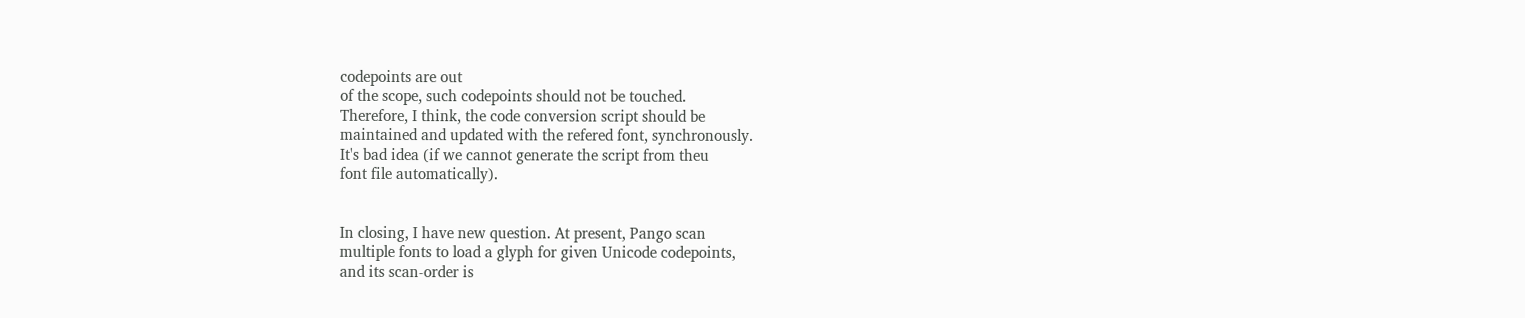codepoints are out
of the scope, such codepoints should not be touched.
Therefore, I think, the code conversion script should be
maintained and updated with the refered font, synchronously.
It's bad idea (if we cannot generate the script from theu
font file automatically).


In closing, I have new question. At present, Pango scan
multiple fonts to load a glyph for given Unicode codepoints,
and its scan-order is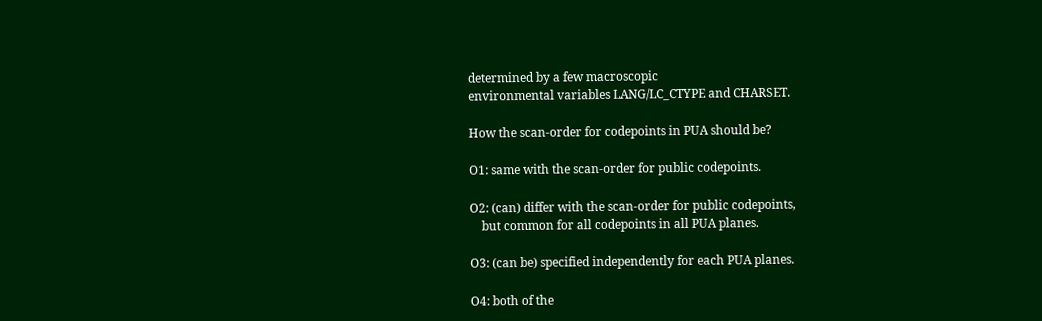determined by a few macroscopic
environmental variables LANG/LC_CTYPE and CHARSET.

How the scan-order for codepoints in PUA should be?

O1: same with the scan-order for public codepoints.

O2: (can) differ with the scan-order for public codepoints,
    but common for all codepoints in all PUA planes.

O3: (can be) specified independently for each PUA planes.

O4: both of the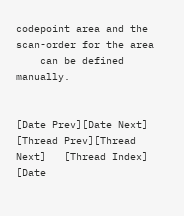codepoint area and the scan-order for the area
    can be defined manually.


[Date Prev][Date Next]   [Thread Prev][Thread Next]   [Thread Index] [Date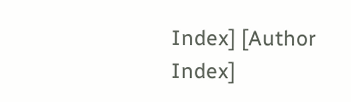Index] [Author Index]